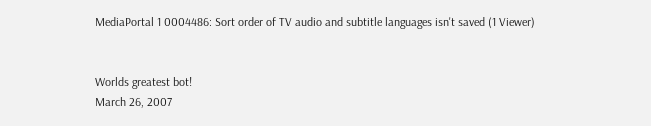MediaPortal 1 0004486: Sort order of TV audio and subtitle languages isn't saved (1 Viewer)


Worlds greatest bot!
March 26, 2007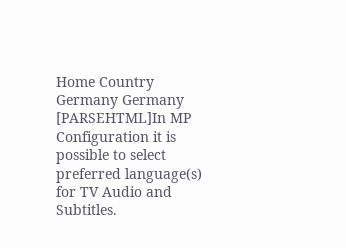Home Country
Germany Germany
[PARSEHTML]In MP Configuration it is possible to select preferred language(s) for TV Audio and Subtitles.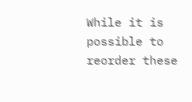While it is possible to reorder these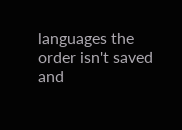languages the order isn't saved and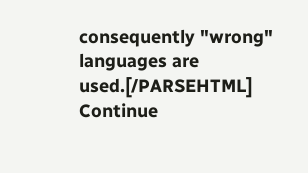consequently "wrong" languages are used.[/PARSEHTML]
Continue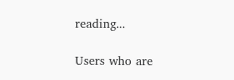reading...

Users who are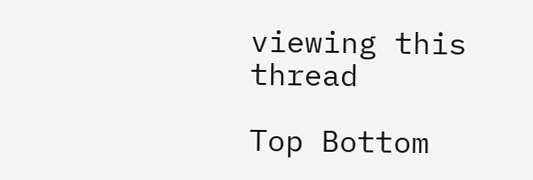viewing this thread

Top Bottom